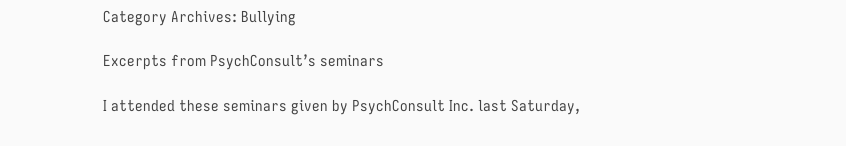Category Archives: Bullying

Excerpts from PsychConsult’s seminars

I attended these seminars given by PsychConsult Inc. last Saturday,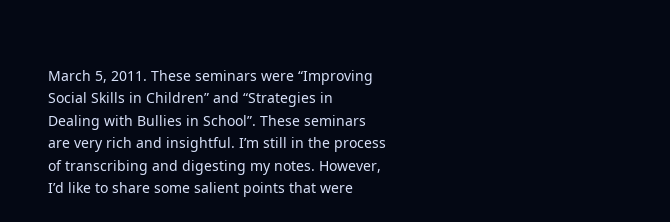March 5, 2011. These seminars were “Improving Social Skills in Children” and “Strategies in Dealing with Bullies in School”. These seminars are very rich and insightful. I’m still in the process of transcribing and digesting my notes. However, I’d like to share some salient points that were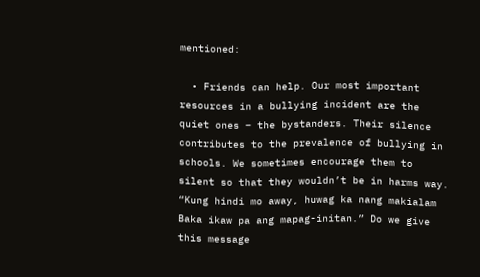mentioned:

  • Friends can help. Our most important resources in a bullying incident are the quiet ones – the bystanders. Their silence contributes to the prevalence of bullying in schools. We sometimes encourage them to silent so that they wouldn’t be in harms way. “Kung hindi mo away, huwag ka nang makialam Baka ikaw pa ang mapag-initan.” Do we give this message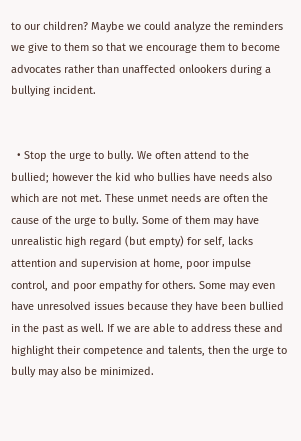to our children? Maybe we could analyze the reminders we give to them so that we encourage them to become advocates rather than unaffected onlookers during a bullying incident.


  • Stop the urge to bully. We often attend to the bullied; however the kid who bullies have needs also which are not met. These unmet needs are often the cause of the urge to bully. Some of them may have unrealistic high regard (but empty) for self, lacks attention and supervision at home, poor impulse control, and poor empathy for others. Some may even have unresolved issues because they have been bullied in the past as well. If we are able to address these and highlight their competence and talents, then the urge to bully may also be minimized.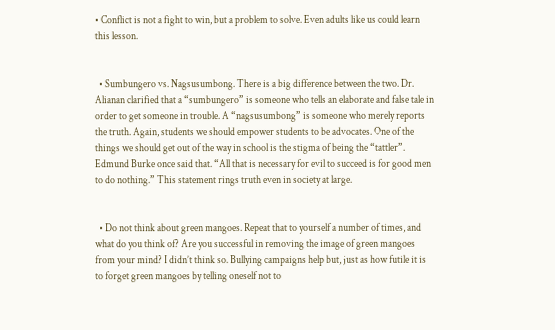• Conflict is not a fight to win, but a problem to solve. Even adults like us could learn this lesson.


  • Sumbungero vs. Nagsusumbong. There is a big difference between the two. Dr. Alianan clarified that a “sumbungero” is someone who tells an elaborate and false tale in order to get someone in trouble. A “nagsusumbong” is someone who merely reports the truth. Again, students we should empower students to be advocates. One of the things we should get out of the way in school is the stigma of being the “tattler”. Edmund Burke once said that. “All that is necessary for evil to succeed is for good men to do nothing.” This statement rings truth even in society at large.


  • Do not think about green mangoes. Repeat that to yourself a number of times, and what do you think of? Are you successful in removing the image of green mangoes from your mind? I didn’t think so. Bullying campaigns help but, just as how futile it is to forget green mangoes by telling oneself not to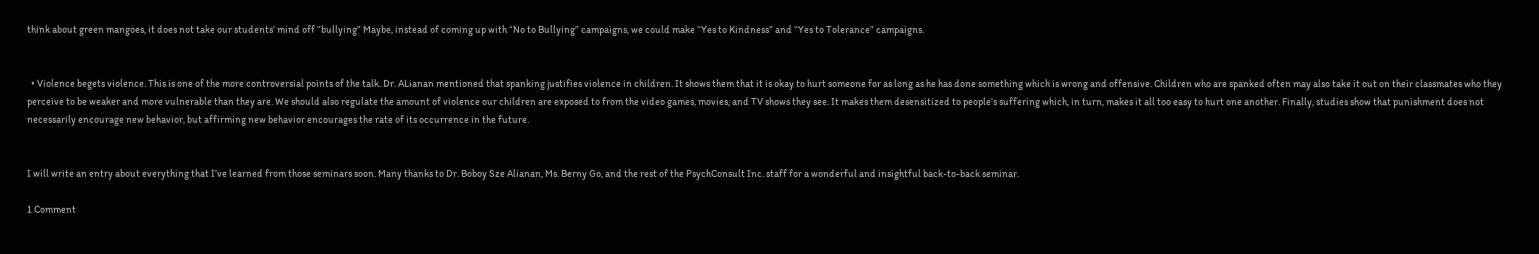think about green mangoes, it does not take our students’ mind off “bullying” Maybe, instead of coming up with “No to Bullying” campaigns, we could make “Yes to Kindness” and “Yes to Tolerance” campaigns.


  • Violence begets violence. This is one of the more controversial points of the talk. Dr. ALianan mentioned that spanking justifies violence in children. It shows them that it is okay to hurt someone for as long as he has done something which is wrong and offensive. Children who are spanked often may also take it out on their classmates who they perceive to be weaker and more vulnerable than they are. We should also regulate the amount of violence our children are exposed to from the video games, movies, and TV shows they see. It makes them desensitized to people’s suffering which, in turn, makes it all too easy to hurt one another. Finally, studies show that punishment does not necessarily encourage new behavior, but affirming new behavior encourages the rate of its occurrence in the future.


I will write an entry about everything that I’ve learned from those seminars soon. Many thanks to Dr. Boboy Sze Alianan, Ms. Berny Go, and the rest of the PsychConsult Inc. staff for a wonderful and insightful back-to-back seminar.

1 Comment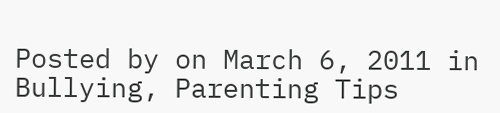Posted by on March 6, 2011 in Bullying, Parenting Tips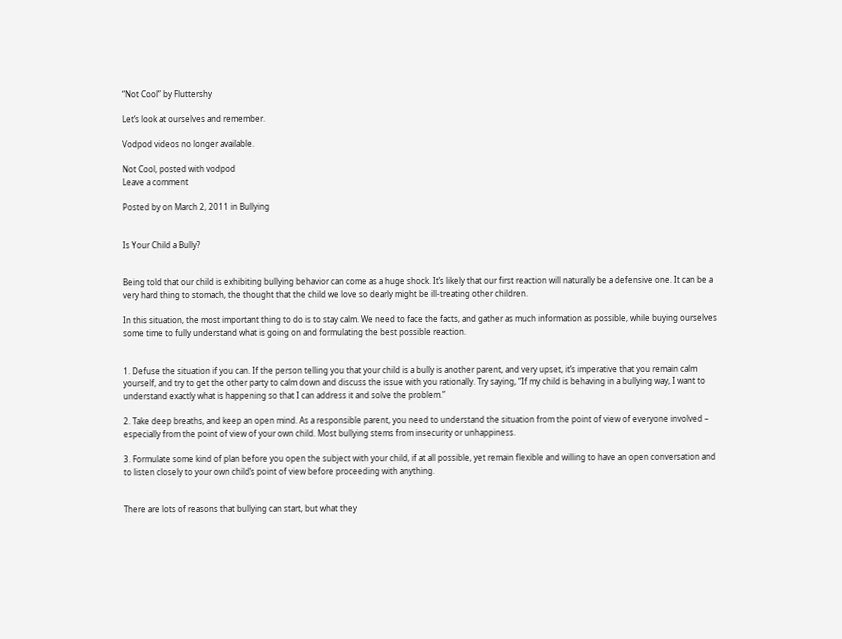“Not Cool” by Fluttershy

Let’s look at ourselves and remember.

Vodpod videos no longer available.

Not Cool, posted with vodpod
Leave a comment

Posted by on March 2, 2011 in Bullying


Is Your Child a Bully?


Being told that our child is exhibiting bullying behavior can come as a huge shock. It’s likely that our first reaction will naturally be a defensive one. It can be a very hard thing to stomach, the thought that the child we love so dearly might be ill-treating other children.

In this situation, the most important thing to do is to stay calm. We need to face the facts, and gather as much information as possible, while buying ourselves some time to fully understand what is going on and formulating the best possible reaction.


1. Defuse the situation if you can. If the person telling you that your child is a bully is another parent, and very upset, it’s imperative that you remain calm yourself, and try to get the other party to calm down and discuss the issue with you rationally. Try saying, “If my child is behaving in a bullying way, I want to understand exactly what is happening so that I can address it and solve the problem.”

2. Take deep breaths, and keep an open mind. As a responsible parent, you need to understand the situation from the point of view of everyone involved – especially from the point of view of your own child. Most bullying stems from insecurity or unhappiness.

3. Formulate some kind of plan before you open the subject with your child, if at all possible, yet remain flexible and willing to have an open conversation and to listen closely to your own child’s point of view before proceeding with anything.


There are lots of reasons that bullying can start, but what they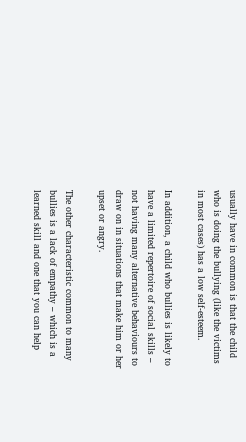usually have in common is that the child who is doing the bullying (like the victims in most cases) has a low self-esteem.

In addition, a child who bullies is likely to have a limited repertoire of social skills – not having many alternative behaviours to draw on in situations that make him or her upset or angry.

The other characteristic common to many bullies is a lack of empathy – which is a learned skill and one that you can help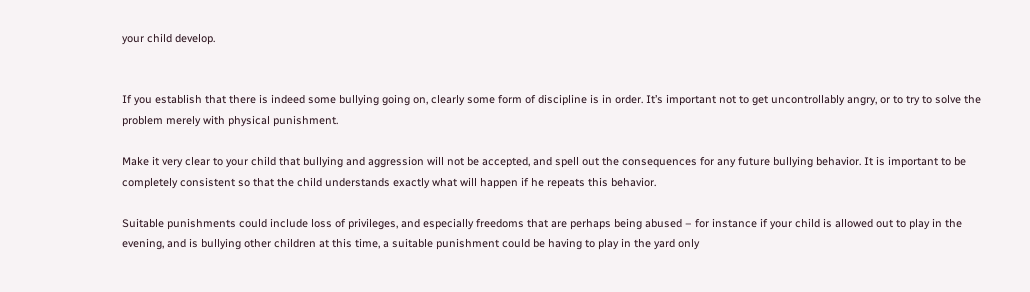your child develop.


If you establish that there is indeed some bullying going on, clearly some form of discipline is in order. It’s important not to get uncontrollably angry, or to try to solve the problem merely with physical punishment.

Make it very clear to your child that bullying and aggression will not be accepted, and spell out the consequences for any future bullying behavior. It is important to be completely consistent so that the child understands exactly what will happen if he repeats this behavior.

Suitable punishments could include loss of privileges, and especially freedoms that are perhaps being abused – for instance if your child is allowed out to play in the evening, and is bullying other children at this time, a suitable punishment could be having to play in the yard only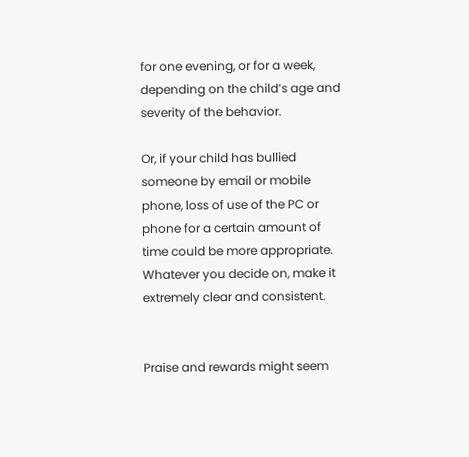for one evening, or for a week, depending on the child’s age and severity of the behavior.

Or, if your child has bullied someone by email or mobile phone, loss of use of the PC or phone for a certain amount of time could be more appropriate. Whatever you decide on, make it extremely clear and consistent.


Praise and rewards might seem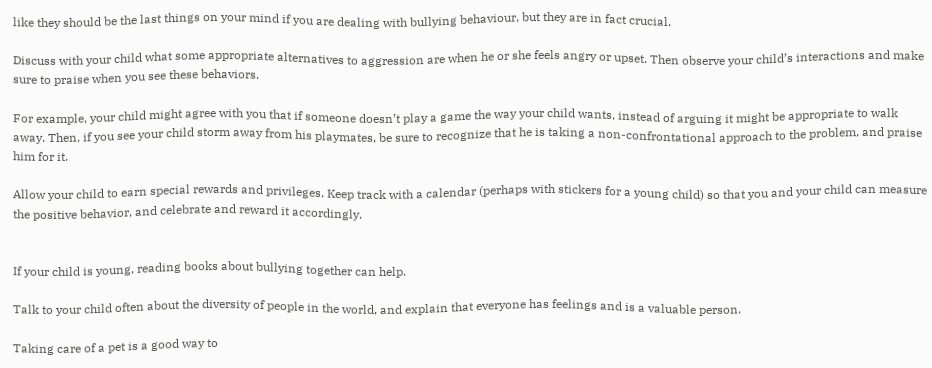like they should be the last things on your mind if you are dealing with bullying behaviour, but they are in fact crucial.

Discuss with your child what some appropriate alternatives to aggression are when he or she feels angry or upset. Then observe your child’s interactions and make sure to praise when you see these behaviors.

For example, your child might agree with you that if someone doesn’t play a game the way your child wants, instead of arguing it might be appropriate to walk away. Then, if you see your child storm away from his playmates, be sure to recognize that he is taking a non-confrontational approach to the problem, and praise him for it.

Allow your child to earn special rewards and privileges. Keep track with a calendar (perhaps with stickers for a young child) so that you and your child can measure the positive behavior, and celebrate and reward it accordingly.


If your child is young, reading books about bullying together can help.

Talk to your child often about the diversity of people in the world, and explain that everyone has feelings and is a valuable person.

Taking care of a pet is a good way to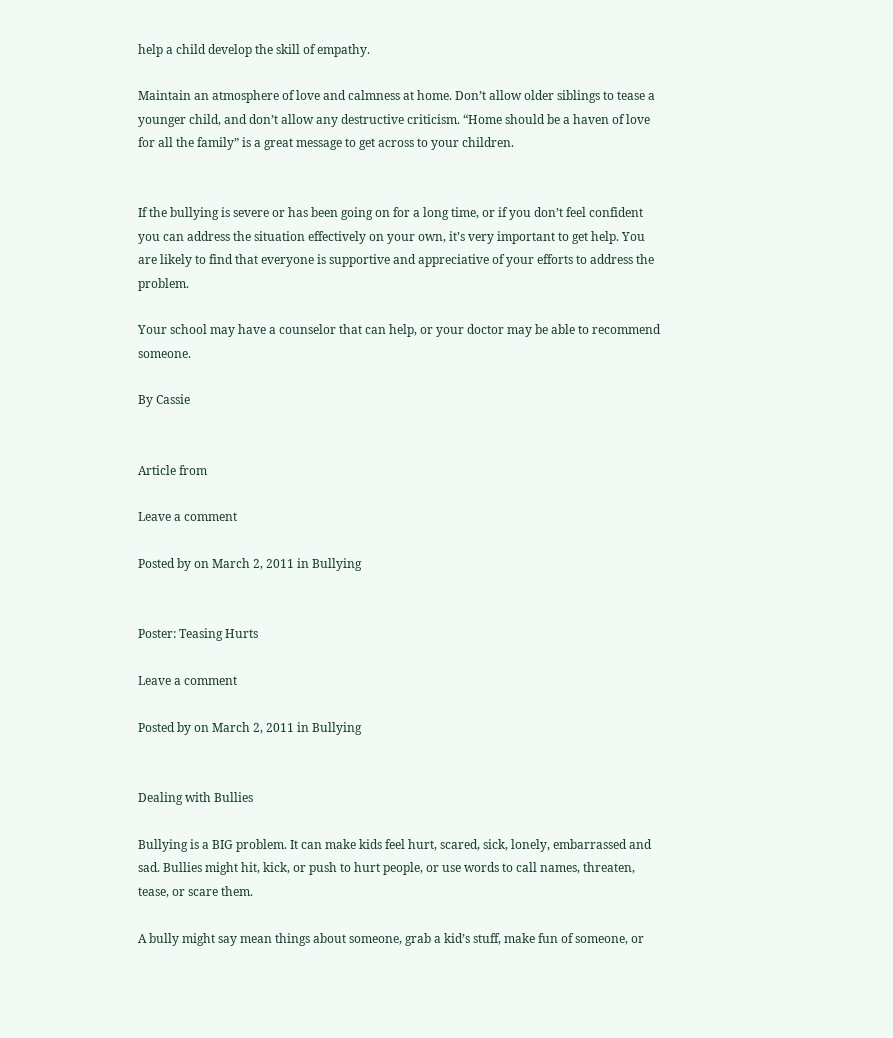help a child develop the skill of empathy.

Maintain an atmosphere of love and calmness at home. Don’t allow older siblings to tease a younger child, and don’t allow any destructive criticism. “Home should be a haven of love for all the family” is a great message to get across to your children.


If the bullying is severe or has been going on for a long time, or if you don’t feel confident you can address the situation effectively on your own, it’s very important to get help. You are likely to find that everyone is supportive and appreciative of your efforts to address the problem.

Your school may have a counselor that can help, or your doctor may be able to recommend someone.

By Cassie


Article from

Leave a comment

Posted by on March 2, 2011 in Bullying


Poster: Teasing Hurts

Leave a comment

Posted by on March 2, 2011 in Bullying


Dealing with Bullies

Bullying is a BIG problem. It can make kids feel hurt, scared, sick, lonely, embarrassed and sad. Bullies might hit, kick, or push to hurt people, or use words to call names, threaten, tease, or scare them.

A bully might say mean things about someone, grab a kid’s stuff, make fun of someone, or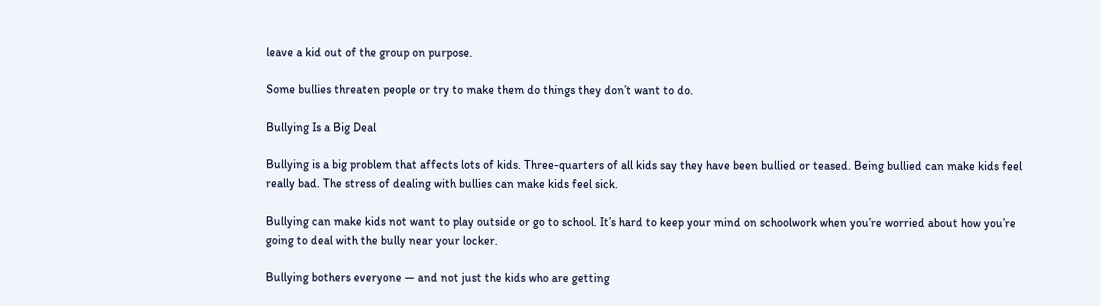leave a kid out of the group on purpose.

Some bullies threaten people or try to make them do things they don’t want to do.

Bullying Is a Big Deal

Bullying is a big problem that affects lots of kids. Three-quarters of all kids say they have been bullied or teased. Being bullied can make kids feel really bad. The stress of dealing with bullies can make kids feel sick.

Bullying can make kids not want to play outside or go to school. It’s hard to keep your mind on schoolwork when you’re worried about how you’re going to deal with the bully near your locker.

Bullying bothers everyone — and not just the kids who are getting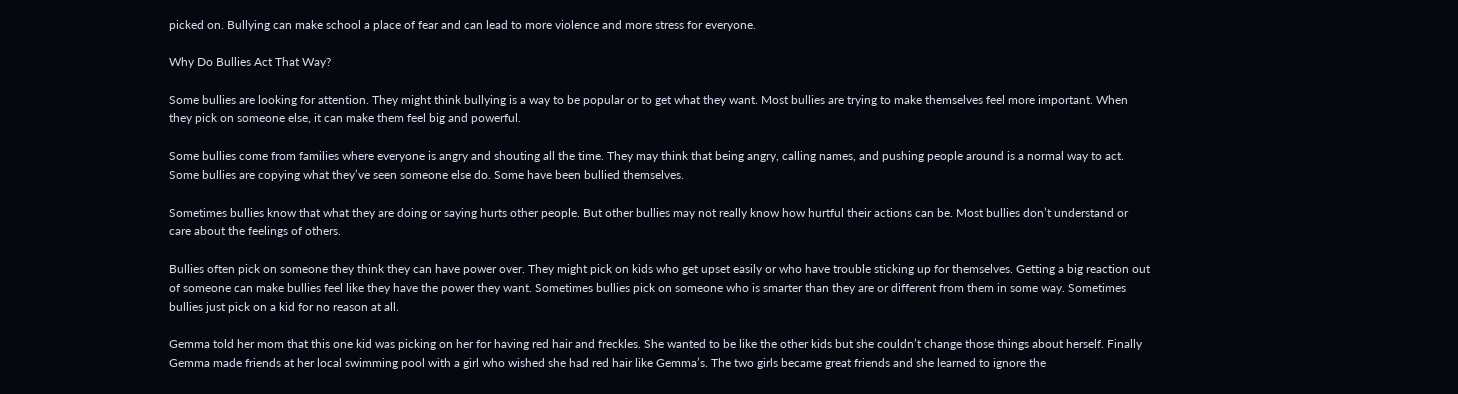picked on. Bullying can make school a place of fear and can lead to more violence and more stress for everyone.

Why Do Bullies Act That Way?

Some bullies are looking for attention. They might think bullying is a way to be popular or to get what they want. Most bullies are trying to make themselves feel more important. When they pick on someone else, it can make them feel big and powerful.

Some bullies come from families where everyone is angry and shouting all the time. They may think that being angry, calling names, and pushing people around is a normal way to act. Some bullies are copying what they’ve seen someone else do. Some have been bullied themselves.

Sometimes bullies know that what they are doing or saying hurts other people. But other bullies may not really know how hurtful their actions can be. Most bullies don’t understand or care about the feelings of others.

Bullies often pick on someone they think they can have power over. They might pick on kids who get upset easily or who have trouble sticking up for themselves. Getting a big reaction out of someone can make bullies feel like they have the power they want. Sometimes bullies pick on someone who is smarter than they are or different from them in some way. Sometimes bullies just pick on a kid for no reason at all.

Gemma told her mom that this one kid was picking on her for having red hair and freckles. She wanted to be like the other kids but she couldn’t change those things about herself. Finally Gemma made friends at her local swimming pool with a girl who wished she had red hair like Gemma’s. The two girls became great friends and she learned to ignore the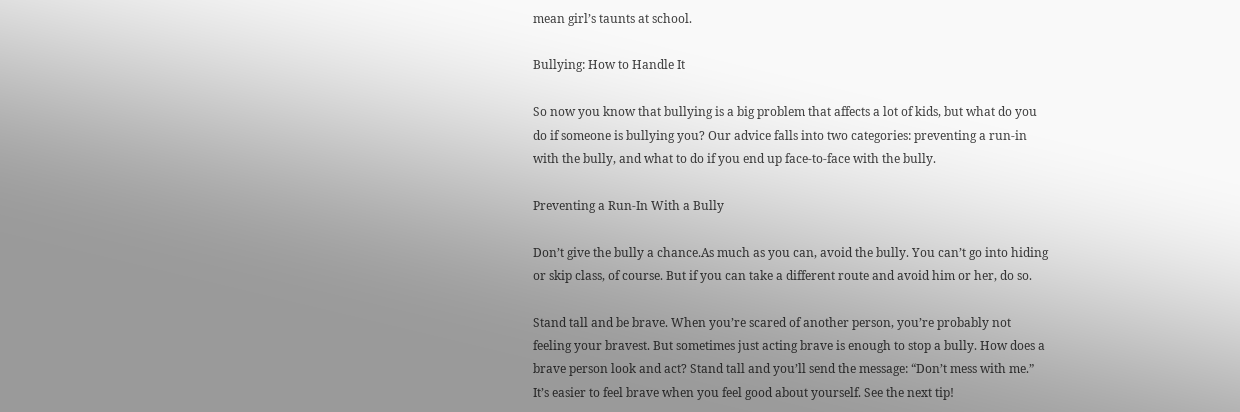mean girl’s taunts at school.

Bullying: How to Handle It

So now you know that bullying is a big problem that affects a lot of kids, but what do you do if someone is bullying you? Our advice falls into two categories: preventing a run-in with the bully, and what to do if you end up face-to-face with the bully.

Preventing a Run-In With a Bully

Don’t give the bully a chance.As much as you can, avoid the bully. You can’t go into hiding or skip class, of course. But if you can take a different route and avoid him or her, do so.

Stand tall and be brave. When you’re scared of another person, you’re probably not feeling your bravest. But sometimes just acting brave is enough to stop a bully. How does a brave person look and act? Stand tall and you’ll send the message: “Don’t mess with me.” It’s easier to feel brave when you feel good about yourself. See the next tip!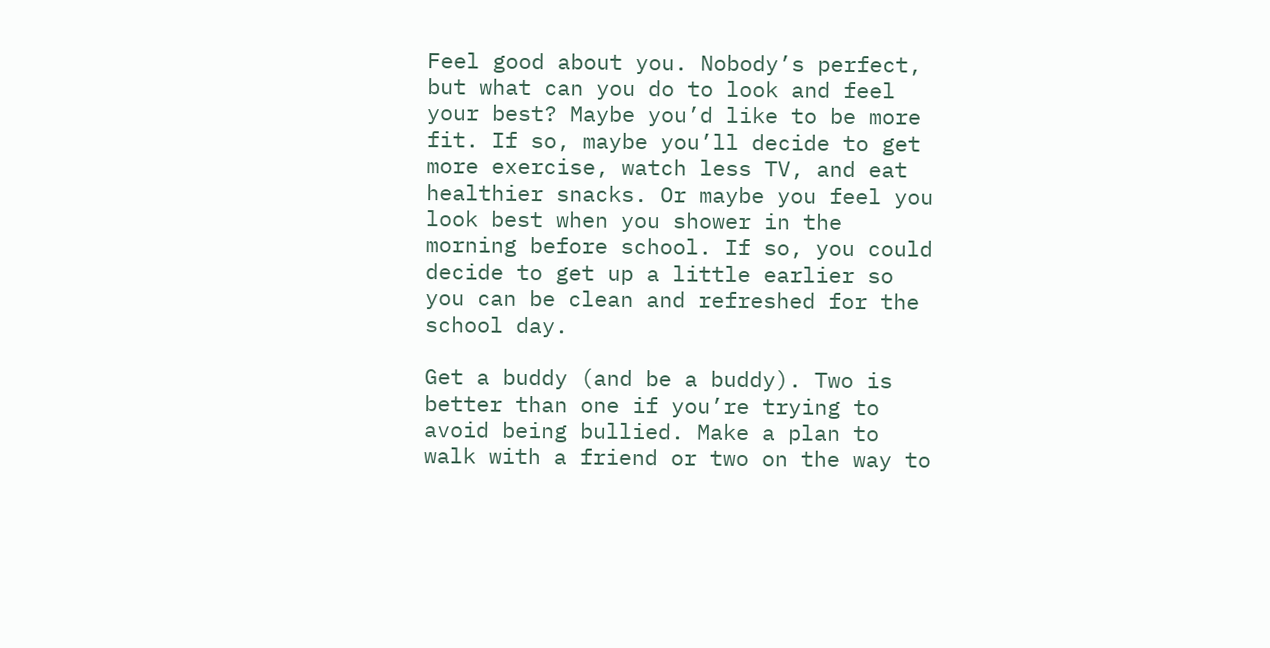Feel good about you. Nobody’s perfect, but what can you do to look and feel your best? Maybe you’d like to be more fit. If so, maybe you’ll decide to get more exercise, watch less TV, and eat healthier snacks. Or maybe you feel you look best when you shower in the morning before school. If so, you could decide to get up a little earlier so you can be clean and refreshed for the school day.

Get a buddy (and be a buddy). Two is better than one if you’re trying to avoid being bullied. Make a plan to walk with a friend or two on the way to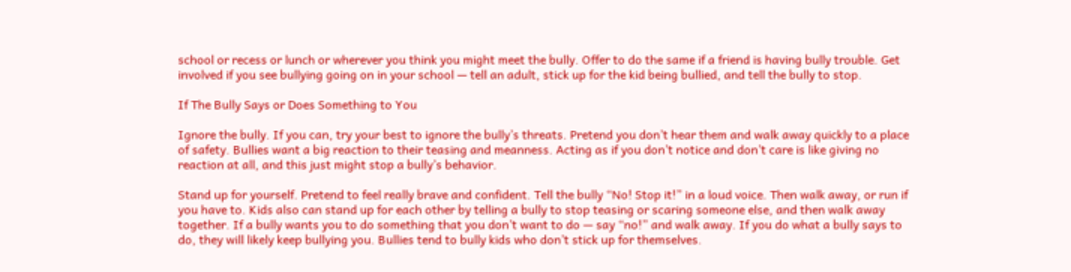school or recess or lunch or wherever you think you might meet the bully. Offer to do the same if a friend is having bully trouble. Get involved if you see bullying going on in your school — tell an adult, stick up for the kid being bullied, and tell the bully to stop.

If The Bully Says or Does Something to You

Ignore the bully. If you can, try your best to ignore the bully’s threats. Pretend you don’t hear them and walk away quickly to a place of safety. Bullies want a big reaction to their teasing and meanness. Acting as if you don’t notice and don’t care is like giving no reaction at all, and this just might stop a bully’s behavior.

Stand up for yourself. Pretend to feel really brave and confident. Tell the bully “No! Stop it!” in a loud voice. Then walk away, or run if you have to. Kids also can stand up for each other by telling a bully to stop teasing or scaring someone else, and then walk away together. If a bully wants you to do something that you don’t want to do — say “no!” and walk away. If you do what a bully says to do, they will likely keep bullying you. Bullies tend to bully kids who don’t stick up for themselves.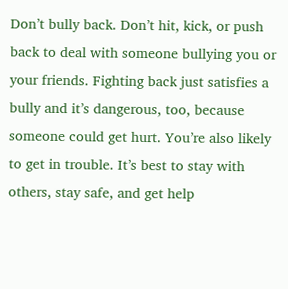Don’t bully back. Don’t hit, kick, or push back to deal with someone bullying you or your friends. Fighting back just satisfies a bully and it’s dangerous, too, because someone could get hurt. You’re also likely to get in trouble. It’s best to stay with others, stay safe, and get help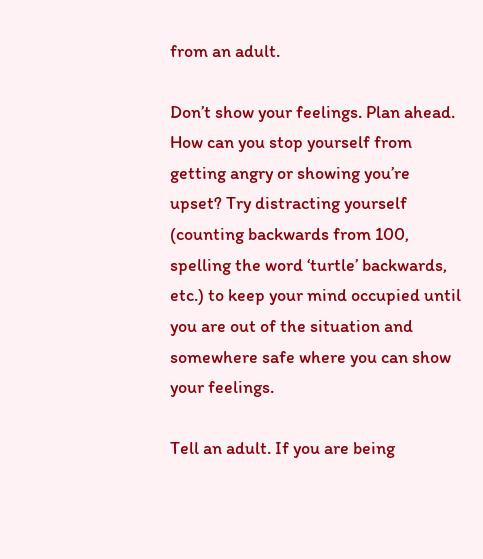from an adult.

Don’t show your feelings. Plan ahead. How can you stop yourself from getting angry or showing you’re upset? Try distracting yourself (counting backwards from 100, spelling the word ‘turtle’ backwards, etc.) to keep your mind occupied until you are out of the situation and somewhere safe where you can show your feelings.

Tell an adult. If you are being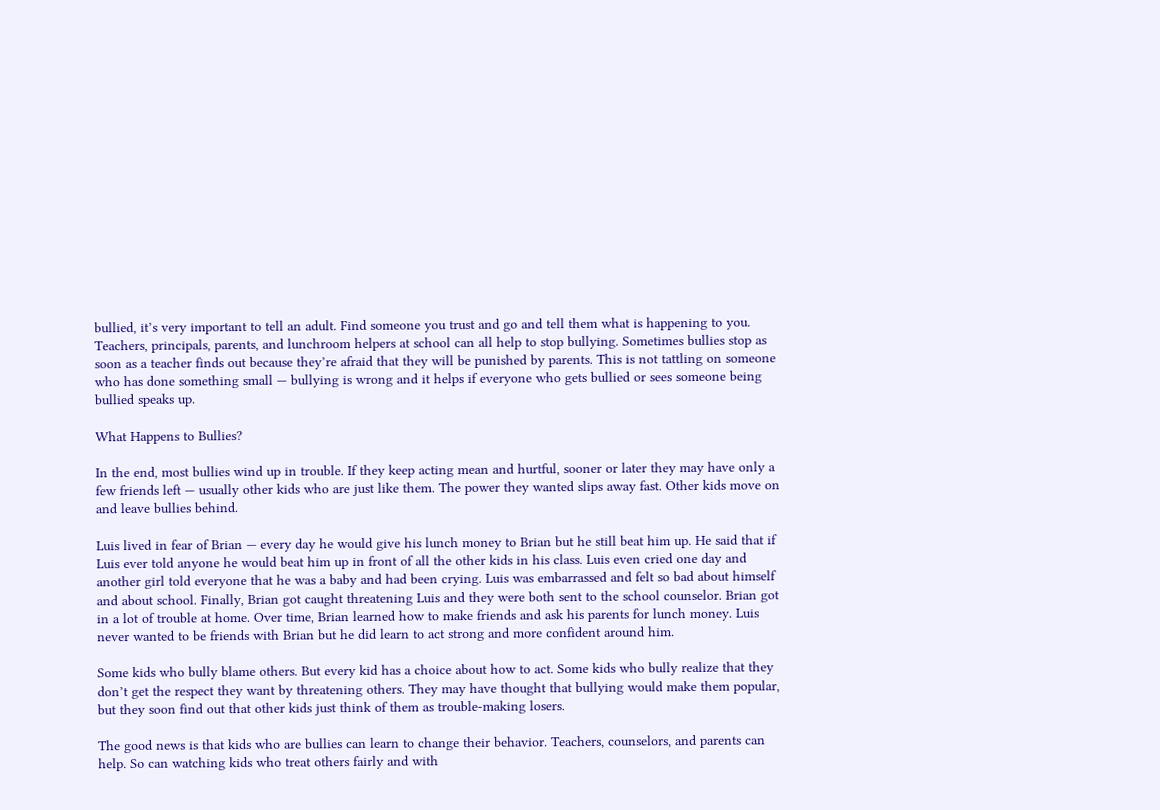bullied, it’s very important to tell an adult. Find someone you trust and go and tell them what is happening to you. Teachers, principals, parents, and lunchroom helpers at school can all help to stop bullying. Sometimes bullies stop as soon as a teacher finds out because they’re afraid that they will be punished by parents. This is not tattling on someone who has done something small — bullying is wrong and it helps if everyone who gets bullied or sees someone being bullied speaks up.

What Happens to Bullies?

In the end, most bullies wind up in trouble. If they keep acting mean and hurtful, sooner or later they may have only a few friends left — usually other kids who are just like them. The power they wanted slips away fast. Other kids move on and leave bullies behind.

Luis lived in fear of Brian — every day he would give his lunch money to Brian but he still beat him up. He said that if Luis ever told anyone he would beat him up in front of all the other kids in his class. Luis even cried one day and another girl told everyone that he was a baby and had been crying. Luis was embarrassed and felt so bad about himself and about school. Finally, Brian got caught threatening Luis and they were both sent to the school counselor. Brian got in a lot of trouble at home. Over time, Brian learned how to make friends and ask his parents for lunch money. Luis never wanted to be friends with Brian but he did learn to act strong and more confident around him.

Some kids who bully blame others. But every kid has a choice about how to act. Some kids who bully realize that they don’t get the respect they want by threatening others. They may have thought that bullying would make them popular, but they soon find out that other kids just think of them as trouble-making losers.

The good news is that kids who are bullies can learn to change their behavior. Teachers, counselors, and parents can help. So can watching kids who treat others fairly and with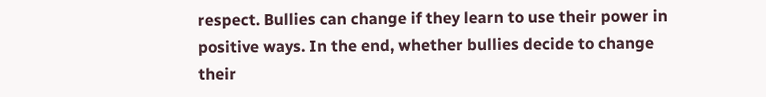respect. Bullies can change if they learn to use their power in positive ways. In the end, whether bullies decide to change their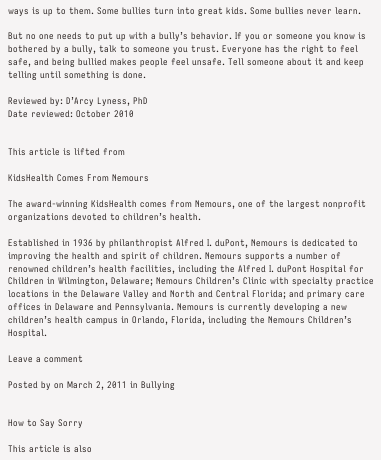ways is up to them. Some bullies turn into great kids. Some bullies never learn.

But no one needs to put up with a bully’s behavior. If you or someone you know is bothered by a bully, talk to someone you trust. Everyone has the right to feel safe, and being bullied makes people feel unsafe. Tell someone about it and keep telling until something is done.

Reviewed by: D’Arcy Lyness, PhD
Date reviewed: October 2010


This article is lifted from

KidsHealth Comes From Nemours

The award-winning KidsHealth comes from Nemours, one of the largest nonprofit organizations devoted to children’s health.

Established in 1936 by philanthropist Alfred I. duPont, Nemours is dedicated to improving the health and spirit of children. Nemours supports a number of renowned children’s health facilities, including the Alfred I. duPont Hospital for Children in Wilmington, Delaware; Nemours Children’s Clinic with specialty practice locations in the Delaware Valley and North and Central Florida; and primary care offices in Delaware and Pennsylvania. Nemours is currently developing a new children’s health campus in Orlando, Florida, including the Nemours Children’s Hospital.

Leave a comment

Posted by on March 2, 2011 in Bullying


How to Say Sorry

This article is also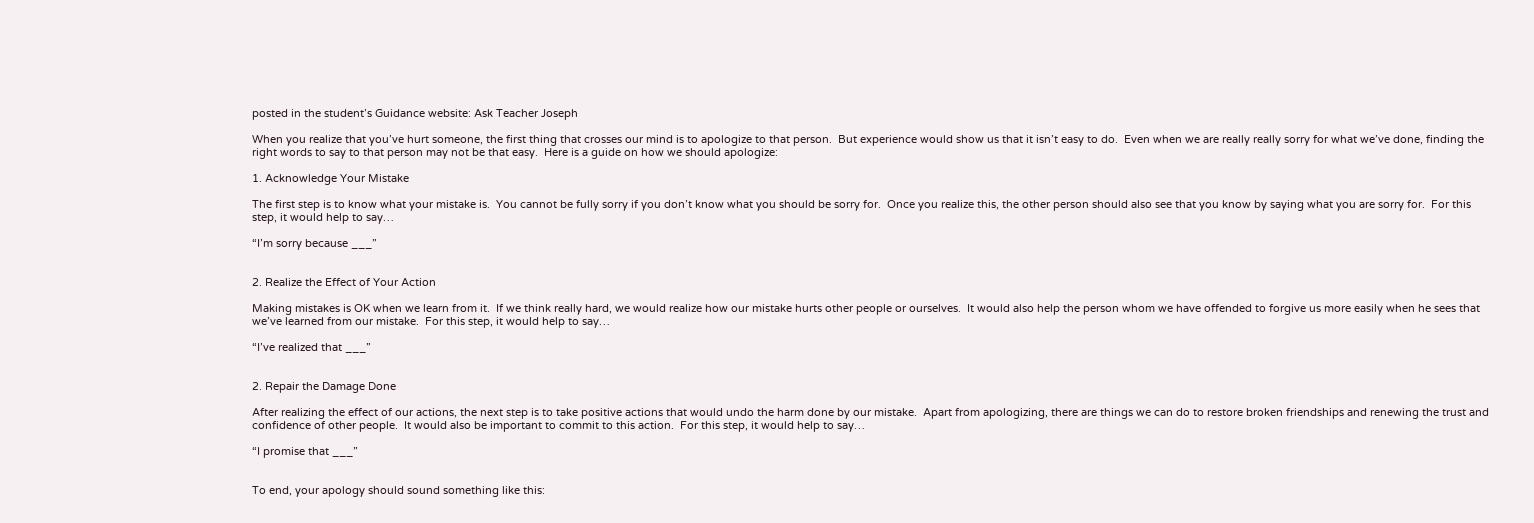posted in the student’s Guidance website: Ask Teacher Joseph

When you realize that you’ve hurt someone, the first thing that crosses our mind is to apologize to that person.  But experience would show us that it isn’t easy to do.  Even when we are really really sorry for what we’ve done, finding the right words to say to that person may not be that easy.  Here is a guide on how we should apologize:

1. Acknowledge Your Mistake

The first step is to know what your mistake is.  You cannot be fully sorry if you don’t know what you should be sorry for.  Once you realize this, the other person should also see that you know by saying what you are sorry for.  For this step, it would help to say…

“I’m sorry because ___”


2. Realize the Effect of Your Action

Making mistakes is OK when we learn from it.  If we think really hard, we would realize how our mistake hurts other people or ourselves.  It would also help the person whom we have offended to forgive us more easily when he sees that we’ve learned from our mistake.  For this step, it would help to say…

“I’ve realized that ___”


2. Repair the Damage Done

After realizing the effect of our actions, the next step is to take positive actions that would undo the harm done by our mistake.  Apart from apologizing, there are things we can do to restore broken friendships and renewing the trust and confidence of other people.  It would also be important to commit to this action.  For this step, it would help to say…

“I promise that ___”


To end, your apology should sound something like this: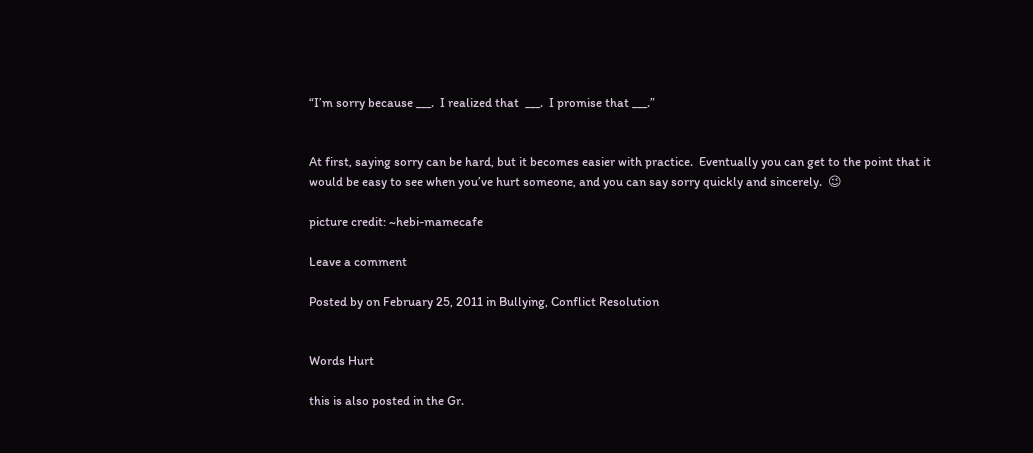“I’m sorry because ___.  I realized that  ___.  I promise that ___.”


At first, saying sorry can be hard, but it becomes easier with practice.  Eventually you can get to the point that it would be easy to see when you’ve hurt someone, and you can say sorry quickly and sincerely.  😉

picture credit: ~hebi-mamecafe

Leave a comment

Posted by on February 25, 2011 in Bullying, Conflict Resolution


Words Hurt

this is also posted in the Gr.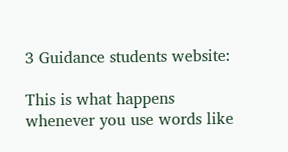3 Guidance students website:

This is what happens whenever you use words like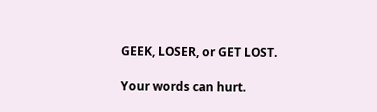GEEK, LOSER, or GET LOST.

Your words can hurt.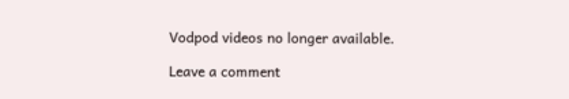Vodpod videos no longer available.

Leave a comment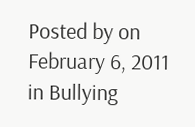Posted by on February 6, 2011 in Bullying